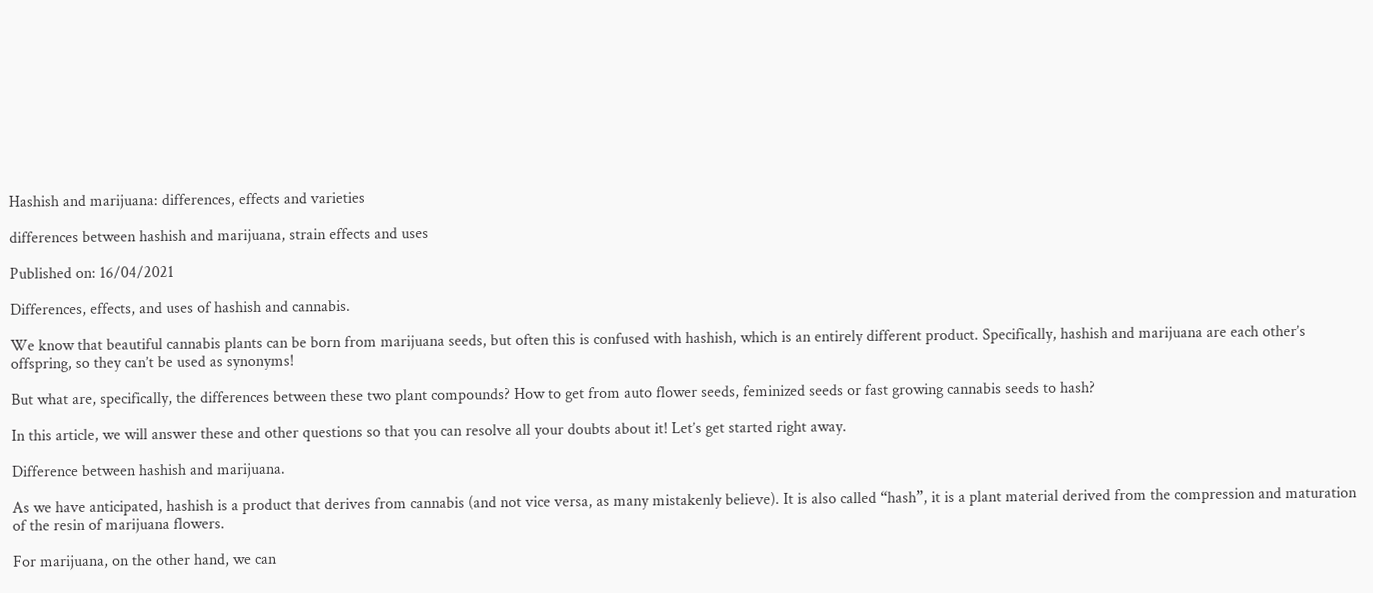Hashish and marijuana: differences, effects and varieties

differences between hashish and marijuana, strain effects and uses

Published on: 16/04/2021

Differences, effects, and uses of hashish and cannabis.

We know that beautiful cannabis plants can be born from marijuana seeds, but often this is confused with hashish, which is an entirely different product. Specifically, hashish and marijuana are each other’s offspring, so they can’t be used as synonyms!

But what are, specifically, the differences between these two plant compounds? How to get from auto flower seeds, feminized seeds or fast growing cannabis seeds to hash?

In this article, we will answer these and other questions so that you can resolve all your doubts about it! Let’s get started right away.

Difference between hashish and marijuana.

As we have anticipated, hashish is a product that derives from cannabis (and not vice versa, as many mistakenly believe). It is also called “hash”, it is a plant material derived from the compression and maturation of the resin of marijuana flowers.

For marijuana, on the other hand, we can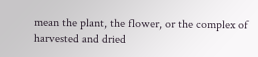mean the plant, the flower, or the complex of harvested and dried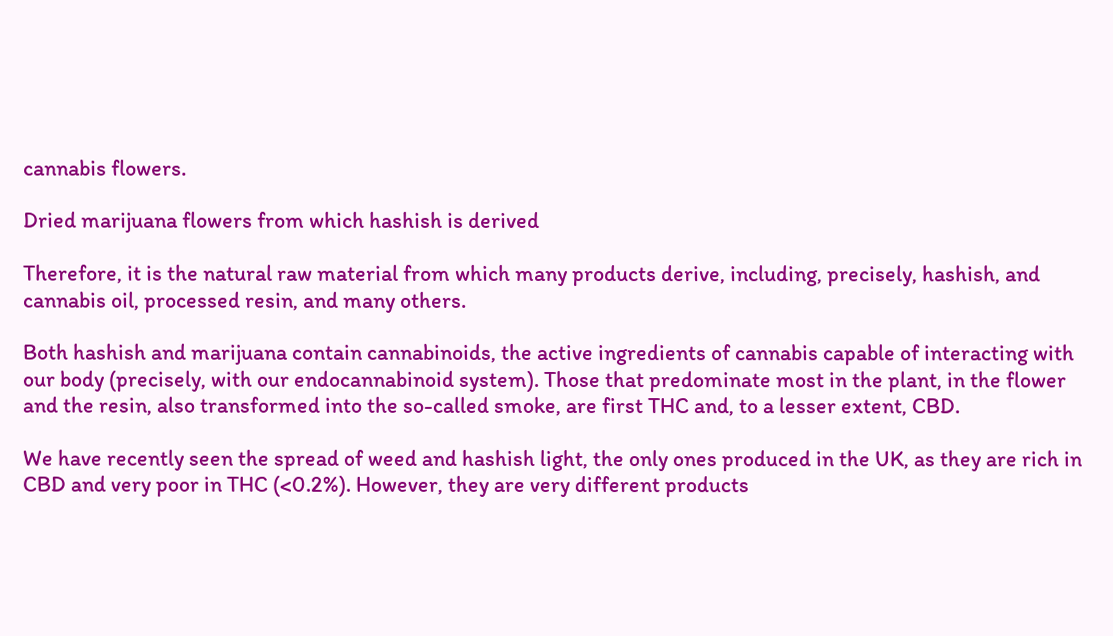cannabis flowers.

Dried marijuana flowers from which hashish is derived

Therefore, it is the natural raw material from which many products derive, including, precisely, hashish, and cannabis oil, processed resin, and many others.

Both hashish and marijuana contain cannabinoids, the active ingredients of cannabis capable of interacting with our body (precisely, with our endocannabinoid system). Those that predominate most in the plant, in the flower and the resin, also transformed into the so-called smoke, are first THC and, to a lesser extent, CBD.

We have recently seen the spread of weed and hashish light, the only ones produced in the UK, as they are rich in CBD and very poor in THC (<0.2%). However, they are very different products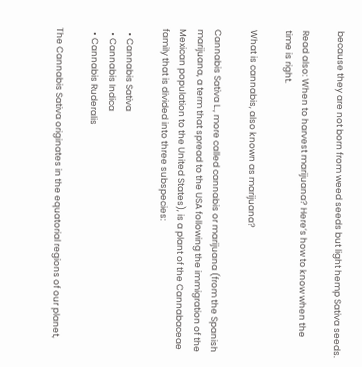because they are not born from weed seeds but light hemp Sativa seeds.

Read also: When to harvest marijuana? Here’s how to know when the time is right.

What is cannabis, also known as marijuana?

Cannabis Sativa L., more called cannabis or marijuana (from the Spanish marijuana, a term that spread to the USA following the immigration of the Mexican population to the United States), is a plant of the Cannabaceae family that is divided into three subspecies:

  • Cannabis Sativa
  • Cannabis Indica
  • Cannabis Ruderalis

The Cannabis Sativa originates in the equatorial regions of our planet,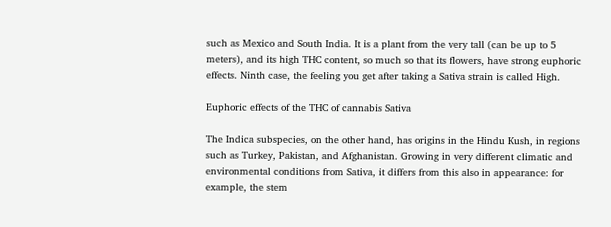such as Mexico and South India. It is a plant from the very tall (can be up to 5 meters), and its high THC content, so much so that its flowers, have strong euphoric effects. Ninth case, the feeling you get after taking a Sativa strain is called High.

Euphoric effects of the THC of cannabis Sativa

The Indica subspecies, on the other hand, has origins in the Hindu Kush, in regions such as Turkey, Pakistan, and Afghanistan. Growing in very different climatic and environmental conditions from Sativa, it differs from this also in appearance: for example, the stem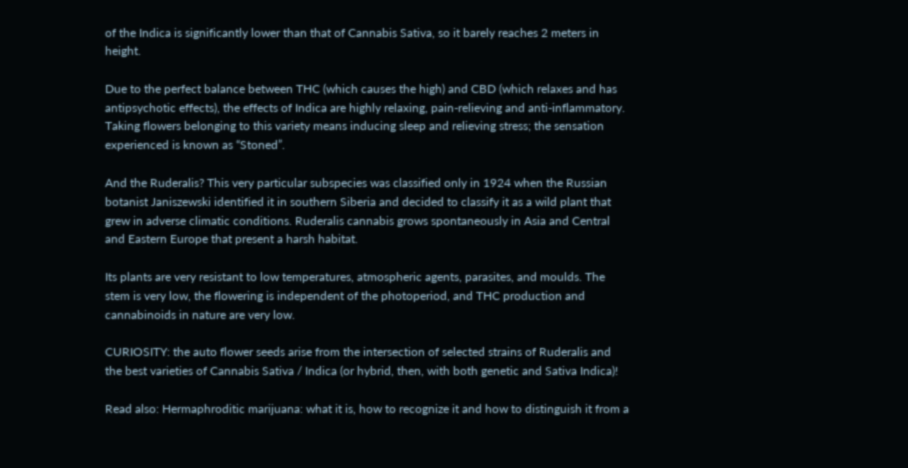of the Indica is significantly lower than that of Cannabis Sativa, so it barely reaches 2 meters in height.

Due to the perfect balance between THC (which causes the high) and CBD (which relaxes and has antipsychotic effects), the effects of Indica are highly relaxing, pain-relieving and anti-inflammatory. Taking flowers belonging to this variety means inducing sleep and relieving stress; the sensation experienced is known as “Stoned”.

And the Ruderalis? This very particular subspecies was classified only in 1924 when the Russian botanist Janiszewski identified it in southern Siberia and decided to classify it as a wild plant that grew in adverse climatic conditions. Ruderalis cannabis grows spontaneously in Asia and Central and Eastern Europe that present a harsh habitat.

Its plants are very resistant to low temperatures, atmospheric agents, parasites, and moulds. The stem is very low, the flowering is independent of the photoperiod, and THC production and cannabinoids in nature are very low.

CURIOSITY: the auto flower seeds arise from the intersection of selected strains of Ruderalis and the best varieties of Cannabis Sativa / Indica (or hybrid, then, with both genetic and Sativa Indica)!

Read also: Hermaphroditic marijuana: what it is, how to recognize it and how to distinguish it from a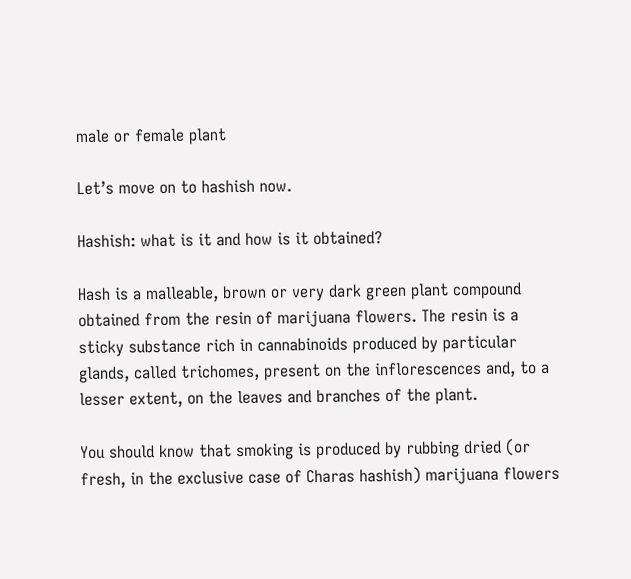male or female plant

Let’s move on to hashish now.

Hashish: what is it and how is it obtained?

Hash is a malleable, brown or very dark green plant compound obtained from the resin of marijuana flowers. The resin is a sticky substance rich in cannabinoids produced by particular glands, called trichomes, present on the inflorescences and, to a lesser extent, on the leaves and branches of the plant.

You should know that smoking is produced by rubbing dried (or fresh, in the exclusive case of Charas hashish) marijuana flowers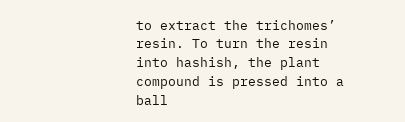to extract the trichomes’ resin. To turn the resin into hashish, the plant compound is pressed into a ball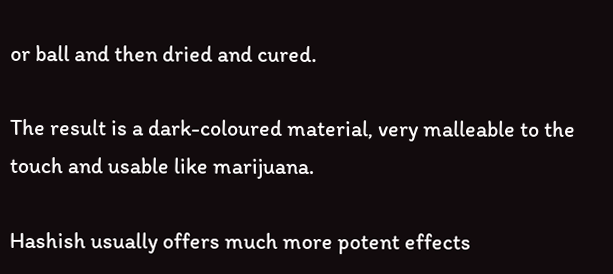or ball and then dried and cured.

The result is a dark-coloured material, very malleable to the touch and usable like marijuana.

Hashish usually offers much more potent effects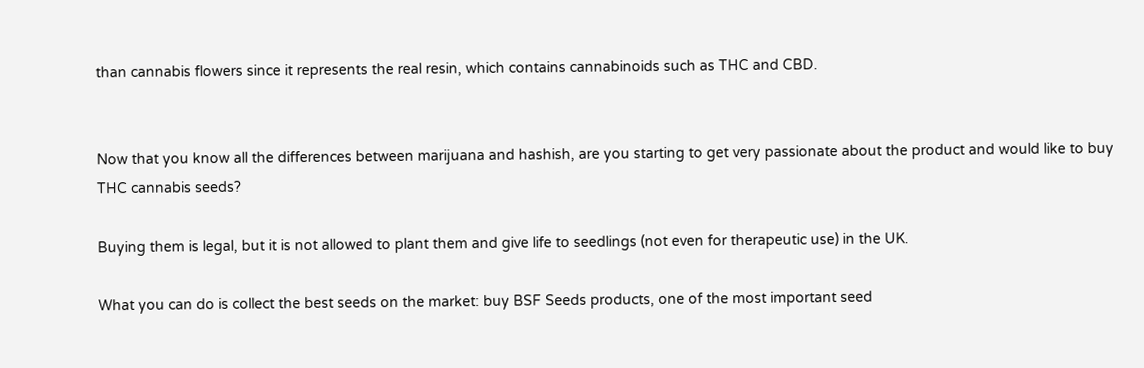than cannabis flowers since it represents the real resin, which contains cannabinoids such as THC and CBD.


Now that you know all the differences between marijuana and hashish, are you starting to get very passionate about the product and would like to buy THC cannabis seeds?

Buying them is legal, but it is not allowed to plant them and give life to seedlings (not even for therapeutic use) in the UK.

What you can do is collect the best seeds on the market: buy BSF Seeds products, one of the most important seed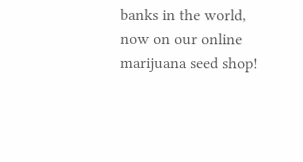banks in the world, now on our online marijuana seed shop!